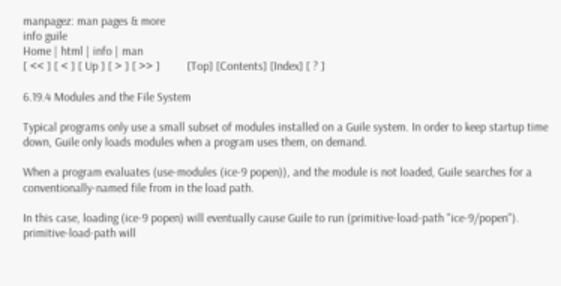manpagez: man pages & more
info guile
Home | html | info | man
[ << ] [ < ] [ Up ] [ > ] [ >> ]         [Top] [Contents] [Index] [ ? ]

6.19.4 Modules and the File System

Typical programs only use a small subset of modules installed on a Guile system. In order to keep startup time down, Guile only loads modules when a program uses them, on demand.

When a program evaluates (use-modules (ice-9 popen)), and the module is not loaded, Guile searches for a conventionally-named file from in the load path.

In this case, loading (ice-9 popen) will eventually cause Guile to run (primitive-load-path "ice-9/popen"). primitive-load-path will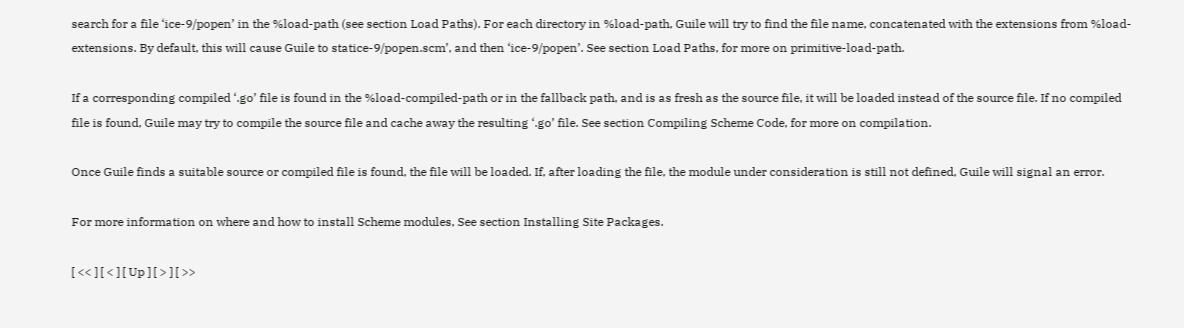search for a file ‘ice-9/popen’ in the %load-path (see section Load Paths). For each directory in %load-path, Guile will try to find the file name, concatenated with the extensions from %load-extensions. By default, this will cause Guile to statice-9/popen.scm’, and then ‘ice-9/popen’. See section Load Paths, for more on primitive-load-path.

If a corresponding compiled ‘.go’ file is found in the %load-compiled-path or in the fallback path, and is as fresh as the source file, it will be loaded instead of the source file. If no compiled file is found, Guile may try to compile the source file and cache away the resulting ‘.go’ file. See section Compiling Scheme Code, for more on compilation.

Once Guile finds a suitable source or compiled file is found, the file will be loaded. If, after loading the file, the module under consideration is still not defined, Guile will signal an error.

For more information on where and how to install Scheme modules, See section Installing Site Packages.

[ << ] [ < ] [ Up ] [ > ] [ >>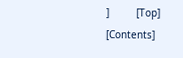]         [Top] [Contents]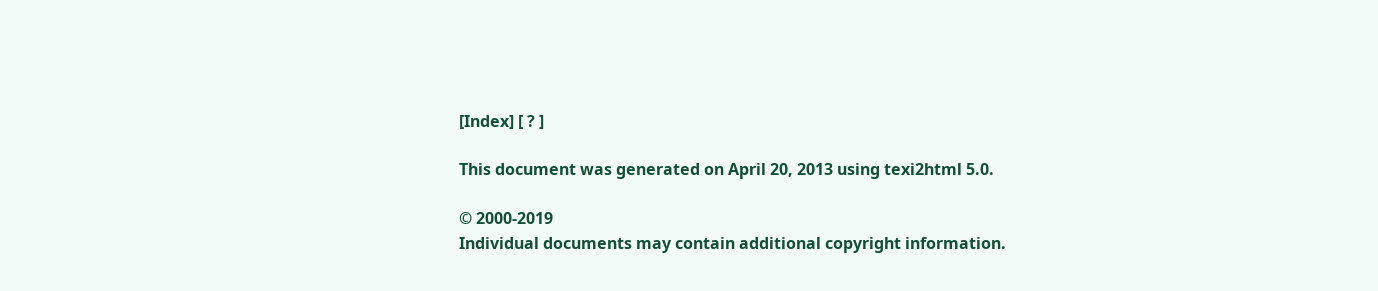[Index] [ ? ]

This document was generated on April 20, 2013 using texi2html 5.0.

© 2000-2019
Individual documents may contain additional copyright information.